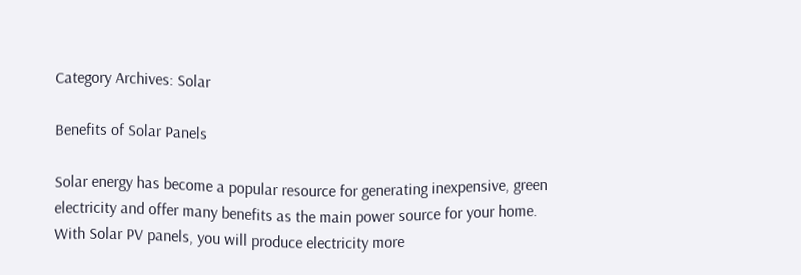Category Archives: Solar

Benefits of Solar Panels

Solar energy has become a popular resource for generating inexpensive, green electricity and offer many benefits as the main power source for your home. With Solar PV panels, you will produce electricity more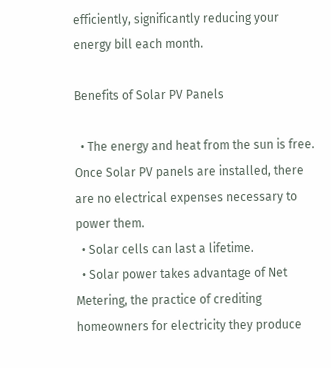efficiently, significantly reducing your energy bill each month.

Benefits of Solar PV Panels

  • The energy and heat from the sun is free. Once Solar PV panels are installed, there are no electrical expenses necessary to power them.
  • Solar cells can last a lifetime.
  • Solar power takes advantage of Net Metering, the practice of crediting homeowners for electricity they produce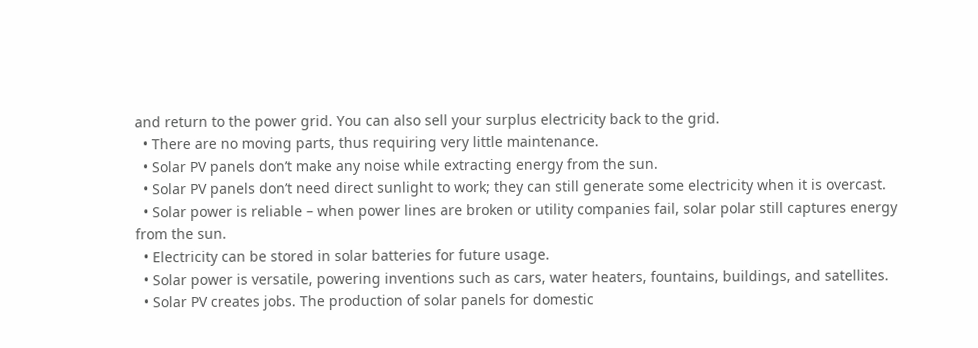and return to the power grid. You can also sell your surplus electricity back to the grid.
  • There are no moving parts, thus requiring very little maintenance.
  • Solar PV panels don’t make any noise while extracting energy from the sun.
  • Solar PV panels don’t need direct sunlight to work; they can still generate some electricity when it is overcast.
  • Solar power is reliable – when power lines are broken or utility companies fail, solar polar still captures energy from the sun.
  • Electricity can be stored in solar batteries for future usage.
  • Solar power is versatile, powering inventions such as cars, water heaters, fountains, buildings, and satellites.
  • Solar PV creates jobs. The production of solar panels for domestic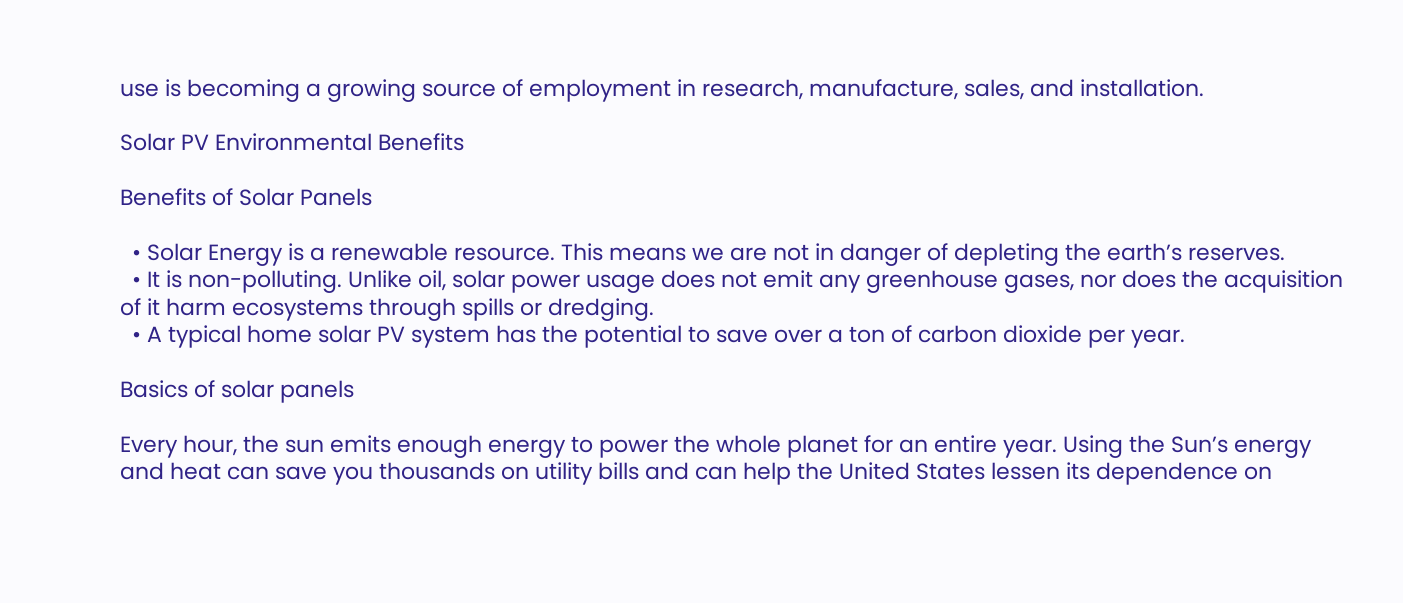use is becoming a growing source of employment in research, manufacture, sales, and installation.

Solar PV Environmental Benefits

Benefits of Solar Panels

  • Solar Energy is a renewable resource. This means we are not in danger of depleting the earth’s reserves.
  • It is non-polluting. Unlike oil, solar power usage does not emit any greenhouse gases, nor does the acquisition of it harm ecosystems through spills or dredging.
  • A typical home solar PV system has the potential to save over a ton of carbon dioxide per year.

Basics of solar panels

Every hour, the sun emits enough energy to power the whole planet for an entire year. Using the Sun’s energy and heat can save you thousands on utility bills and can help the United States lessen its dependence on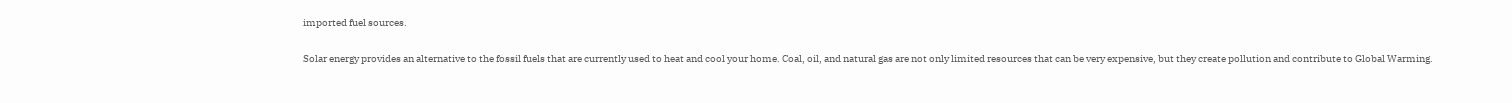imported fuel sources.

Solar energy provides an alternative to the fossil fuels that are currently used to heat and cool your home. Coal, oil, and natural gas are not only limited resources that can be very expensive, but they create pollution and contribute to Global Warming.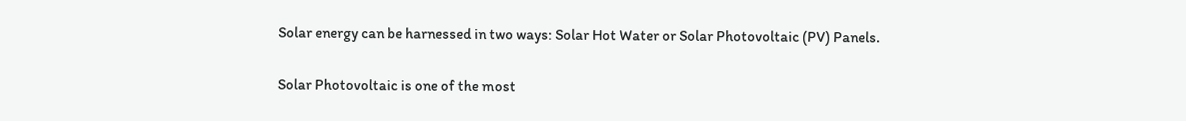Solar energy can be harnessed in two ways: Solar Hot Water or Solar Photovoltaic (PV) Panels.

Solar Photovoltaic is one of the most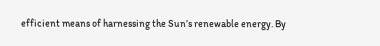efficient means of harnessing the Sun’s renewable energy. By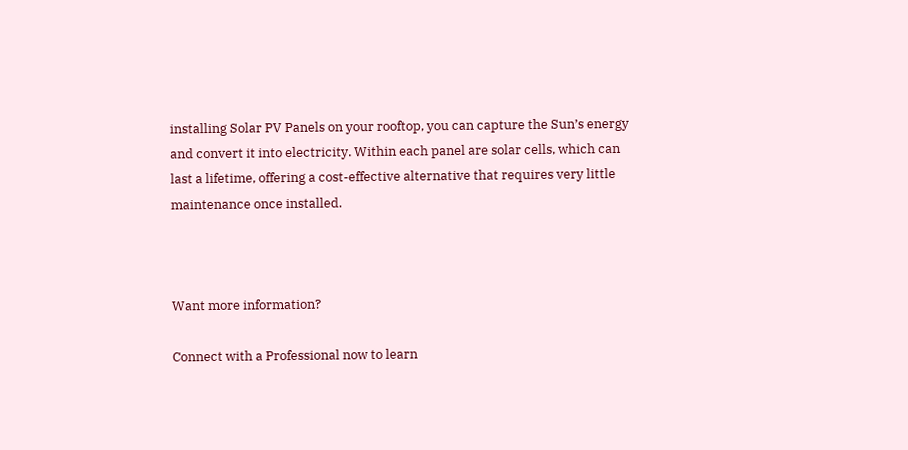installing Solar PV Panels on your rooftop, you can capture the Sun’s energy and convert it into electricity. Within each panel are solar cells, which can last a lifetime, offering a cost-effective alternative that requires very little maintenance once installed.



Want more information?

Connect with a Professional now to learn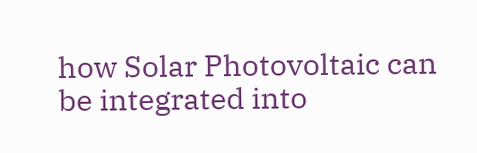how Solar Photovoltaic can be integrated into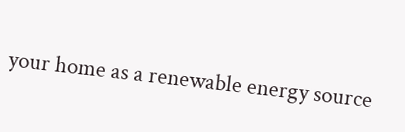your home as a renewable energy source